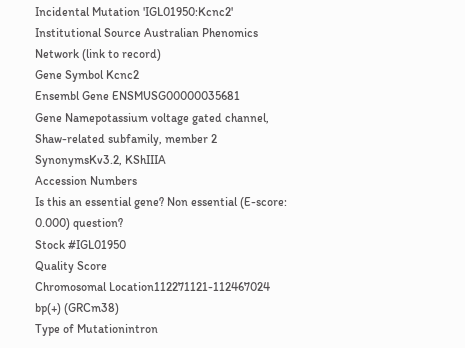Incidental Mutation 'IGL01950:Kcnc2'
Institutional Source Australian Phenomics Network (link to record)
Gene Symbol Kcnc2
Ensembl Gene ENSMUSG00000035681
Gene Namepotassium voltage gated channel, Shaw-related subfamily, member 2
SynonymsKv3.2, KShIIIA
Accession Numbers
Is this an essential gene? Non essential (E-score: 0.000) question?
Stock #IGL01950
Quality Score
Chromosomal Location112271121-112467024 bp(+) (GRCm38)
Type of Mutationintron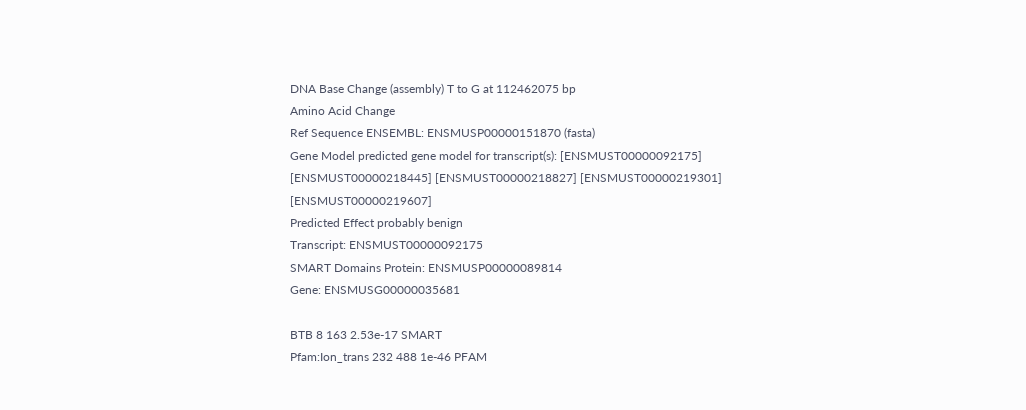DNA Base Change (assembly) T to G at 112462075 bp
Amino Acid Change
Ref Sequence ENSEMBL: ENSMUSP00000151870 (fasta)
Gene Model predicted gene model for transcript(s): [ENSMUST00000092175] [ENSMUST00000218445] [ENSMUST00000218827] [ENSMUST00000219301] [ENSMUST00000219607]
Predicted Effect probably benign
Transcript: ENSMUST00000092175
SMART Domains Protein: ENSMUSP00000089814
Gene: ENSMUSG00000035681

BTB 8 163 2.53e-17 SMART
Pfam:Ion_trans 232 488 1e-46 PFAM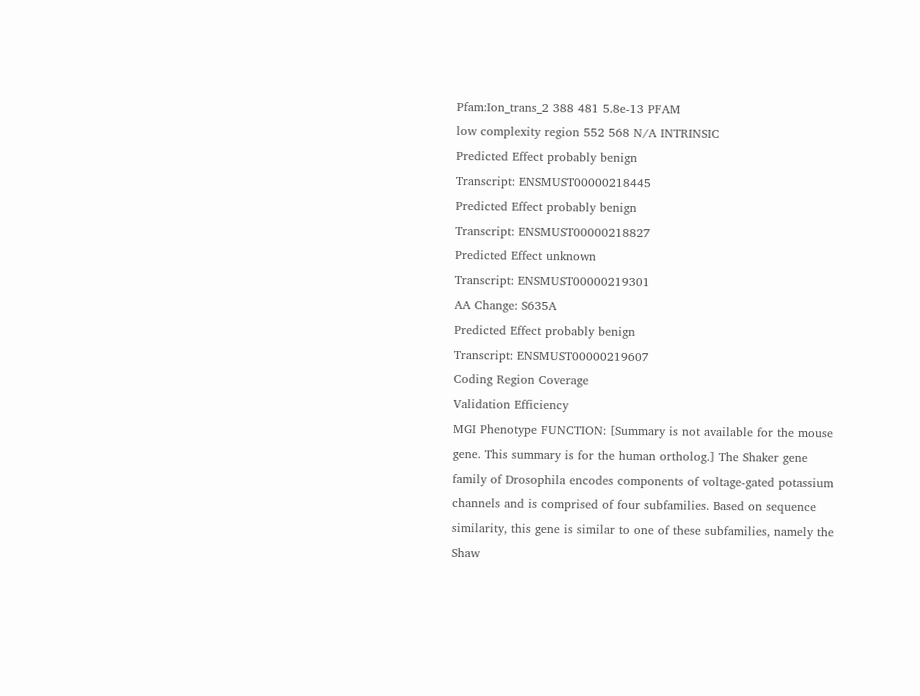Pfam:Ion_trans_2 388 481 5.8e-13 PFAM
low complexity region 552 568 N/A INTRINSIC
Predicted Effect probably benign
Transcript: ENSMUST00000218445
Predicted Effect probably benign
Transcript: ENSMUST00000218827
Predicted Effect unknown
Transcript: ENSMUST00000219301
AA Change: S635A
Predicted Effect probably benign
Transcript: ENSMUST00000219607
Coding Region Coverage
Validation Efficiency
MGI Phenotype FUNCTION: [Summary is not available for the mouse gene. This summary is for the human ortholog.] The Shaker gene family of Drosophila encodes components of voltage-gated potassium channels and is comprised of four subfamilies. Based on sequence similarity, this gene is similar to one of these subfamilies, namely the Shaw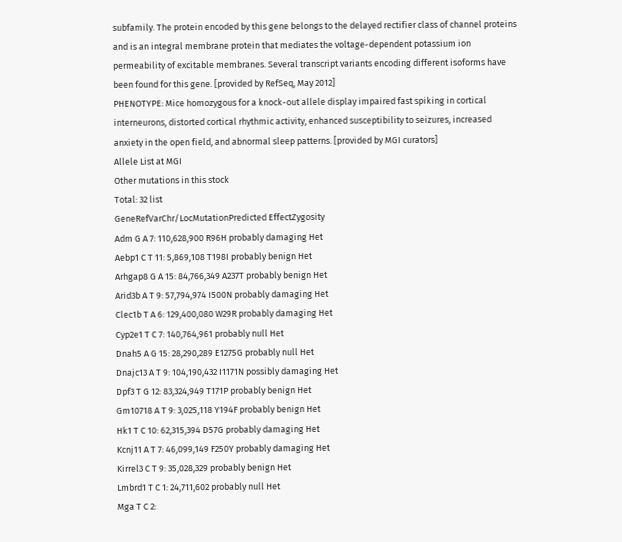subfamily. The protein encoded by this gene belongs to the delayed rectifier class of channel proteins and is an integral membrane protein that mediates the voltage-dependent potassium ion permeability of excitable membranes. Several transcript variants encoding different isoforms have been found for this gene. [provided by RefSeq, May 2012]
PHENOTYPE: Mice homozygous for a knock-out allele display impaired fast spiking in cortical interneurons, distorted cortical rhythmic activity, enhanced susceptibility to seizures, increased anxiety in the open field, and abnormal sleep patterns. [provided by MGI curators]
Allele List at MGI
Other mutations in this stock
Total: 32 list
GeneRefVarChr/LocMutationPredicted EffectZygosity
Adm G A 7: 110,628,900 R96H probably damaging Het
Aebp1 C T 11: 5,869,108 T198I probably benign Het
Arhgap8 G A 15: 84,766,349 A237T probably benign Het
Arid3b A T 9: 57,794,974 I500N probably damaging Het
Clec1b T A 6: 129,400,080 W29R probably damaging Het
Cyp2e1 T C 7: 140,764,961 probably null Het
Dnah5 A G 15: 28,290,289 E1275G probably null Het
Dnajc13 A T 9: 104,190,432 I1171N possibly damaging Het
Dpf3 T G 12: 83,324,949 T171P probably benign Het
Gm10718 A T 9: 3,025,118 Y194F probably benign Het
Hk1 T C 10: 62,315,394 D57G probably damaging Het
Kcnj11 A T 7: 46,099,149 F250Y probably damaging Het
Kirrel3 C T 9: 35,028,329 probably benign Het
Lmbrd1 T C 1: 24,711,602 probably null Het
Mga T C 2: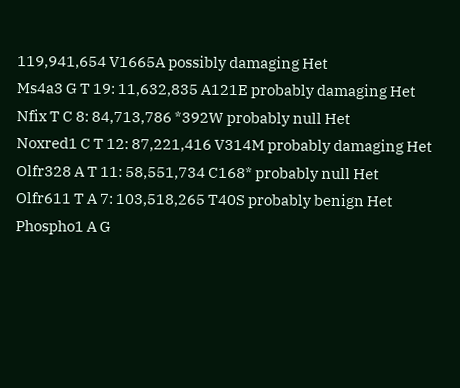119,941,654 V1665A possibly damaging Het
Ms4a3 G T 19: 11,632,835 A121E probably damaging Het
Nfix T C 8: 84,713,786 *392W probably null Het
Noxred1 C T 12: 87,221,416 V314M probably damaging Het
Olfr328 A T 11: 58,551,734 C168* probably null Het
Olfr611 T A 7: 103,518,265 T40S probably benign Het
Phospho1 A G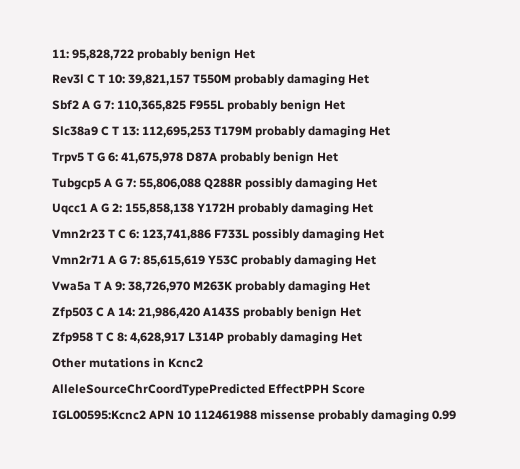11: 95,828,722 probably benign Het
Rev3l C T 10: 39,821,157 T550M probably damaging Het
Sbf2 A G 7: 110,365,825 F955L probably benign Het
Slc38a9 C T 13: 112,695,253 T179M probably damaging Het
Trpv5 T G 6: 41,675,978 D87A probably benign Het
Tubgcp5 A G 7: 55,806,088 Q288R possibly damaging Het
Uqcc1 A G 2: 155,858,138 Y172H probably damaging Het
Vmn2r23 T C 6: 123,741,886 F733L possibly damaging Het
Vmn2r71 A G 7: 85,615,619 Y53C probably damaging Het
Vwa5a T A 9: 38,726,970 M263K probably damaging Het
Zfp503 C A 14: 21,986,420 A143S probably benign Het
Zfp958 T C 8: 4,628,917 L314P probably damaging Het
Other mutations in Kcnc2
AlleleSourceChrCoordTypePredicted EffectPPH Score
IGL00595:Kcnc2 APN 10 112461988 missense probably damaging 0.99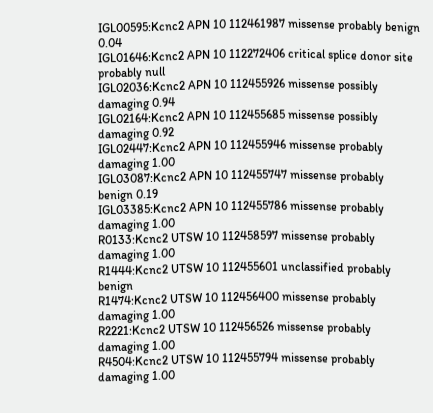IGL00595:Kcnc2 APN 10 112461987 missense probably benign 0.04
IGL01646:Kcnc2 APN 10 112272406 critical splice donor site probably null
IGL02036:Kcnc2 APN 10 112455926 missense possibly damaging 0.94
IGL02164:Kcnc2 APN 10 112455685 missense possibly damaging 0.92
IGL02447:Kcnc2 APN 10 112455946 missense probably damaging 1.00
IGL03087:Kcnc2 APN 10 112455747 missense probably benign 0.19
IGL03385:Kcnc2 APN 10 112455786 missense probably damaging 1.00
R0133:Kcnc2 UTSW 10 112458597 missense probably damaging 1.00
R1444:Kcnc2 UTSW 10 112455601 unclassified probably benign
R1474:Kcnc2 UTSW 10 112456400 missense probably damaging 1.00
R2221:Kcnc2 UTSW 10 112456526 missense probably damaging 1.00
R4504:Kcnc2 UTSW 10 112455794 missense probably damaging 1.00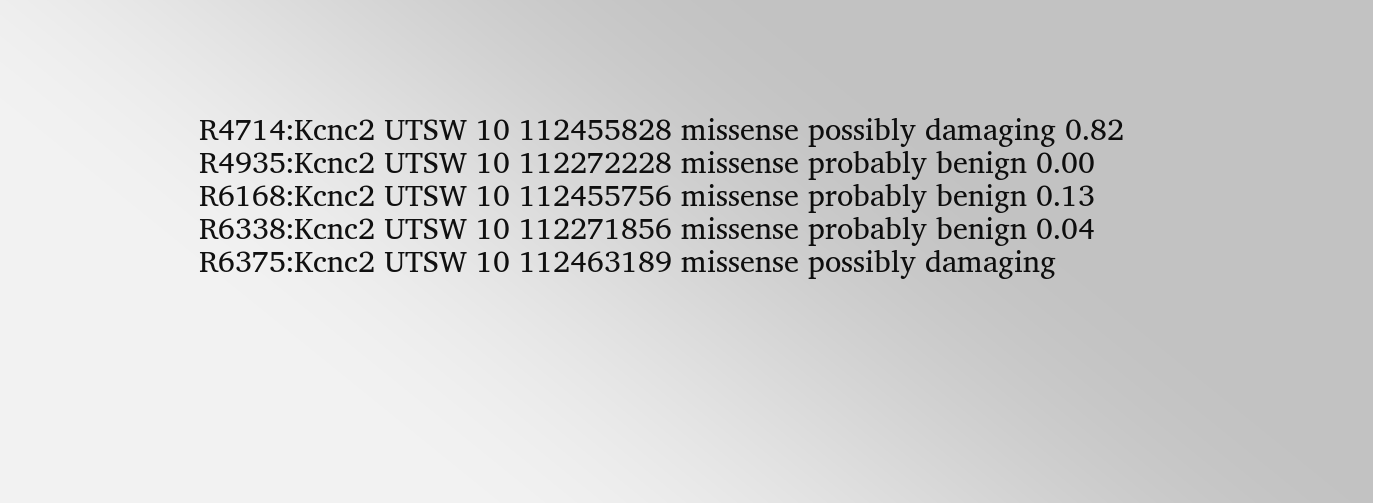R4714:Kcnc2 UTSW 10 112455828 missense possibly damaging 0.82
R4935:Kcnc2 UTSW 10 112272228 missense probably benign 0.00
R6168:Kcnc2 UTSW 10 112455756 missense probably benign 0.13
R6338:Kcnc2 UTSW 10 112271856 missense probably benign 0.04
R6375:Kcnc2 UTSW 10 112463189 missense possibly damaging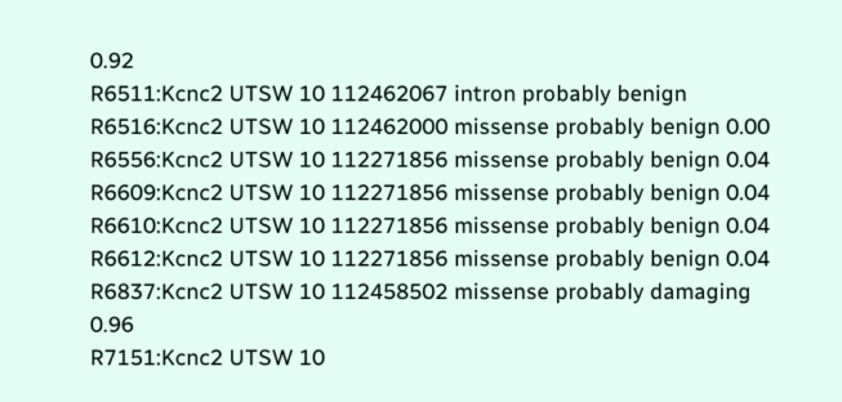0.92
R6511:Kcnc2 UTSW 10 112462067 intron probably benign
R6516:Kcnc2 UTSW 10 112462000 missense probably benign 0.00
R6556:Kcnc2 UTSW 10 112271856 missense probably benign 0.04
R6609:Kcnc2 UTSW 10 112271856 missense probably benign 0.04
R6610:Kcnc2 UTSW 10 112271856 missense probably benign 0.04
R6612:Kcnc2 UTSW 10 112271856 missense probably benign 0.04
R6837:Kcnc2 UTSW 10 112458502 missense probably damaging 0.96
R7151:Kcnc2 UTSW 10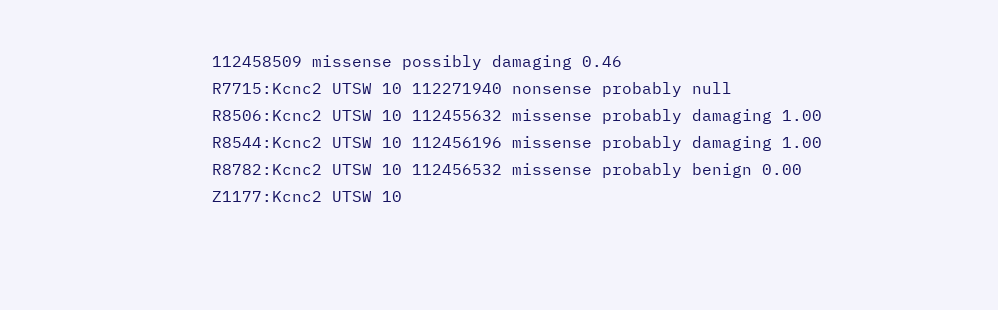112458509 missense possibly damaging 0.46
R7715:Kcnc2 UTSW 10 112271940 nonsense probably null
R8506:Kcnc2 UTSW 10 112455632 missense probably damaging 1.00
R8544:Kcnc2 UTSW 10 112456196 missense probably damaging 1.00
R8782:Kcnc2 UTSW 10 112456532 missense probably benign 0.00
Z1177:Kcnc2 UTSW 10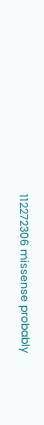112272306 missense probably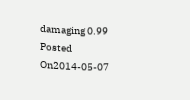damaging 0.99
Posted On2014-05-07